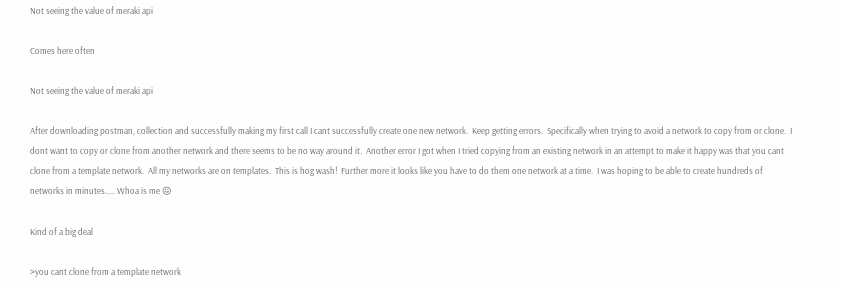Not seeing the value of meraki api

Comes here often

Not seeing the value of meraki api

After downloading postman, collection and successfully making my first call I cant successfully create one new network.  Keep getting errors.  Specifically when trying to avoid a network to copy from or clone.  I dont want to copy or clone from another network and there seems to be no way around it.  Another error I got when I tried copying from an existing network in an attempt to make it happy was that you cant clone from a template network.  All my networks are on templates.  This is hog wash!  Further more it looks like you have to do them one network at a time.  I was hoping to be able to create hundreds of networks in minutes..... Whoa is me 😖

Kind of a big deal

>you cant clone from a template network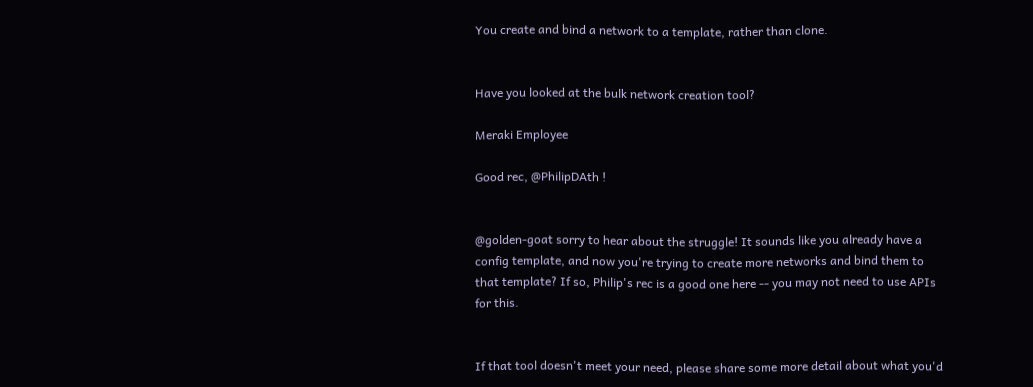You create and bind a network to a template, rather than clone.


Have you looked at the bulk network creation tool?

Meraki Employee

Good rec, @PhilipDAth !


@golden-goat sorry to hear about the struggle! It sounds like you already have a config template, and now you're trying to create more networks and bind them to that template? If so, Philip's rec is a good one here -- you may not need to use APIs for this.


If that tool doesn't meet your need, please share some more detail about what you'd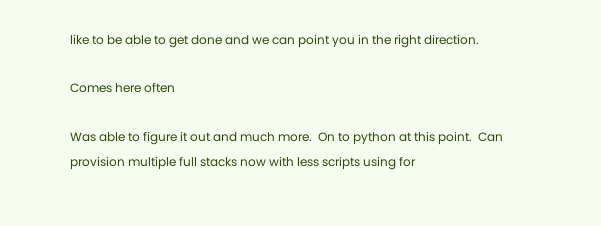like to be able to get done and we can point you in the right direction.

Comes here often

Was able to figure it out and much more.  On to python at this point.  Can provision multiple full stacks now with less scripts using for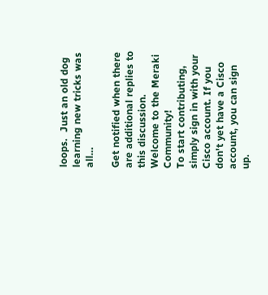loops.  Just an old dog learning new tricks was all…

Get notified when there are additional replies to this discussion.
Welcome to the Meraki Community!
To start contributing, simply sign in with your Cisco account. If you don't yet have a Cisco account, you can sign up.